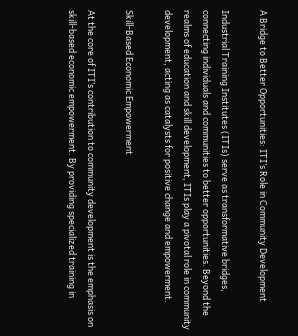A Bridge to Better Opportunities: ITI’s Role in Community Development

Industrial Training Institutes (ITIs) serve as transformative bridges, connecting individuals and communities to better opportunities. Beyond the realms of education and skill development, ITIs play a pivotal role in community development, acting as catalysts for positive change and empowerment.

Skill-Based Economic Empowerment

At the core of ITI’s contribution to community development is the emphasis on skill-based economic empowerment. By providing specialized training in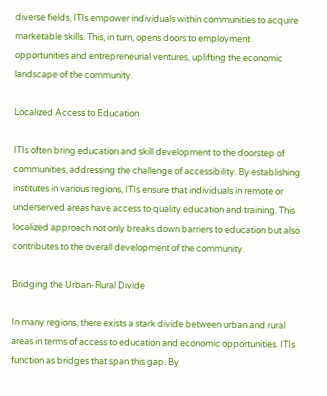diverse fields, ITIs empower individuals within communities to acquire marketable skills. This, in turn, opens doors to employment opportunities and entrepreneurial ventures, uplifting the economic landscape of the community.

Localized Access to Education

ITIs often bring education and skill development to the doorstep of communities, addressing the challenge of accessibility. By establishing institutes in various regions, ITIs ensure that individuals in remote or underserved areas have access to quality education and training. This localized approach not only breaks down barriers to education but also contributes to the overall development of the community.

Bridging the Urban-Rural Divide

In many regions, there exists a stark divide between urban and rural areas in terms of access to education and economic opportunities. ITIs function as bridges that span this gap. By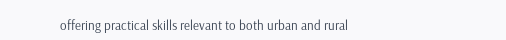offering practical skills relevant to both urban and rural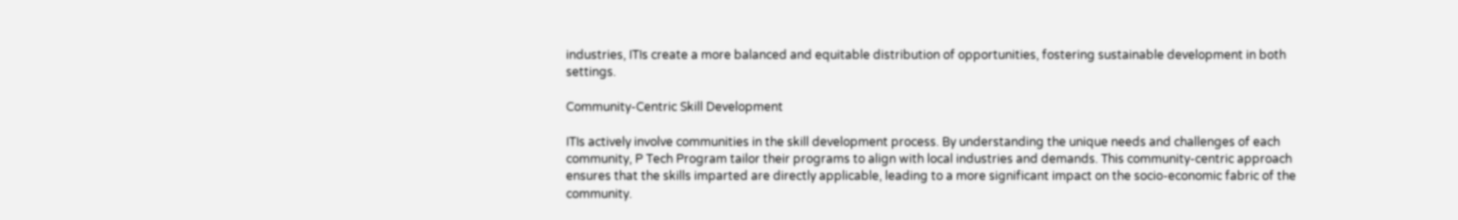industries, ITIs create a more balanced and equitable distribution of opportunities, fostering sustainable development in both settings.

Community-Centric Skill Development

ITIs actively involve communities in the skill development process. By understanding the unique needs and challenges of each community, P Tech Program tailor their programs to align with local industries and demands. This community-centric approach ensures that the skills imparted are directly applicable, leading to a more significant impact on the socio-economic fabric of the community.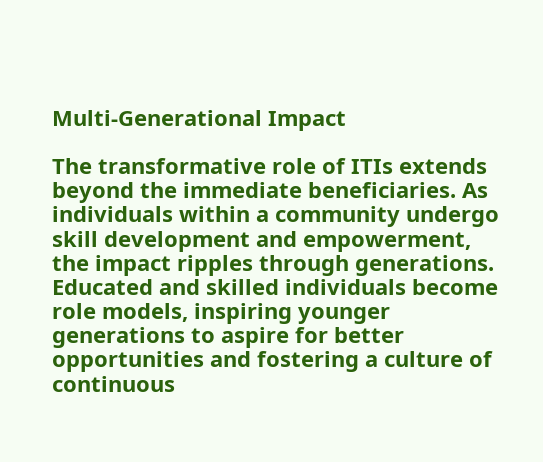Multi-Generational Impact

The transformative role of ITIs extends beyond the immediate beneficiaries. As individuals within a community undergo skill development and empowerment, the impact ripples through generations. Educated and skilled individuals become role models, inspiring younger generations to aspire for better opportunities and fostering a culture of continuous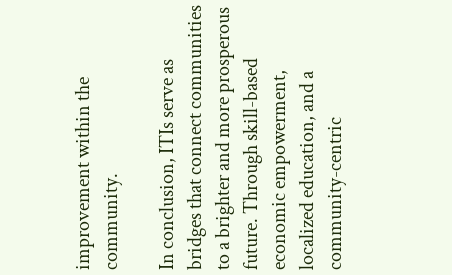improvement within the community.

In conclusion, ITIs serve as bridges that connect communities to a brighter and more prosperous future. Through skill-based economic empowerment, localized education, and a community-centric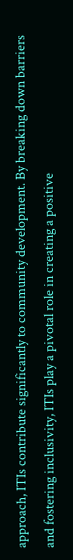approach, ITIs contribute significantly to community development. By breaking down barriers and fostering inclusivity, ITIs play a pivotal role in creating a positive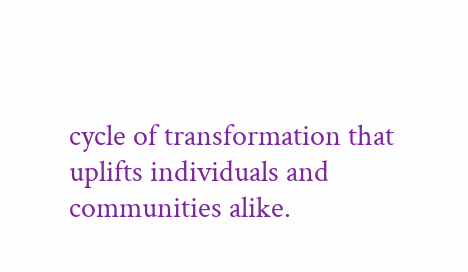cycle of transformation that uplifts individuals and communities alike.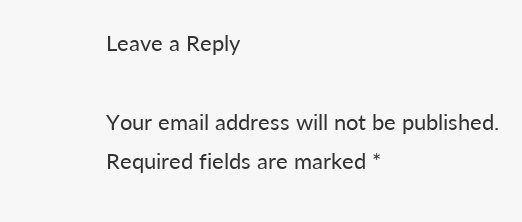Leave a Reply

Your email address will not be published. Required fields are marked *